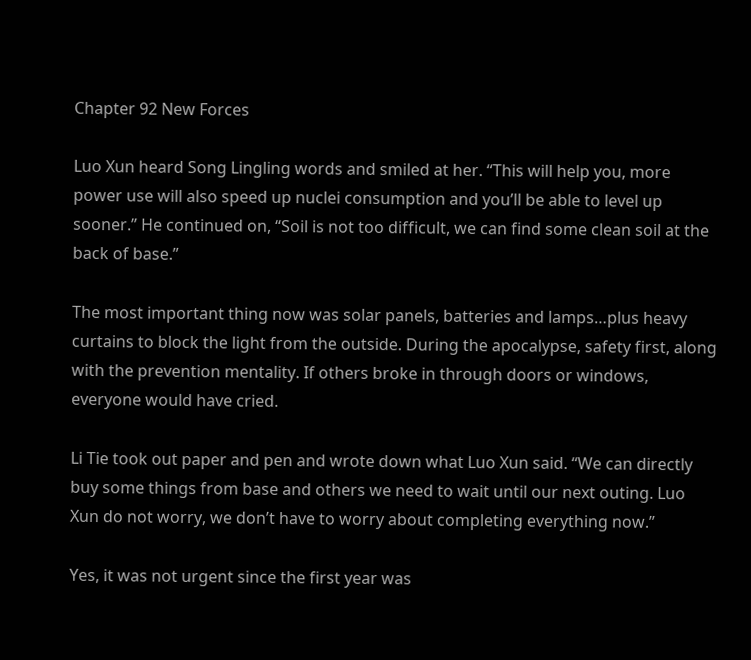Chapter 92 New Forces

Luo Xun heard Song Lingling words and smiled at her. “This will help you, more power use will also speed up nuclei consumption and you’ll be able to level up sooner.” He continued on, “Soil is not too difficult, we can find some clean soil at the back of base.”

The most important thing now was solar panels, batteries and lamps…plus heavy curtains to block the light from the outside. During the apocalypse, safety first, along with the prevention mentality. If others broke in through doors or windows, everyone would have cried.

Li Tie took out paper and pen and wrote down what Luo Xun said. “We can directly buy some things from base and others we need to wait until our next outing. Luo Xun do not worry, we don’t have to worry about completing everything now.”

Yes, it was not urgent since the first year was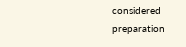considered preparation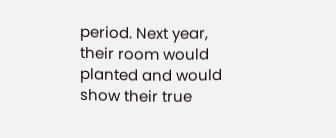period. Next year, their room would planted and would show their true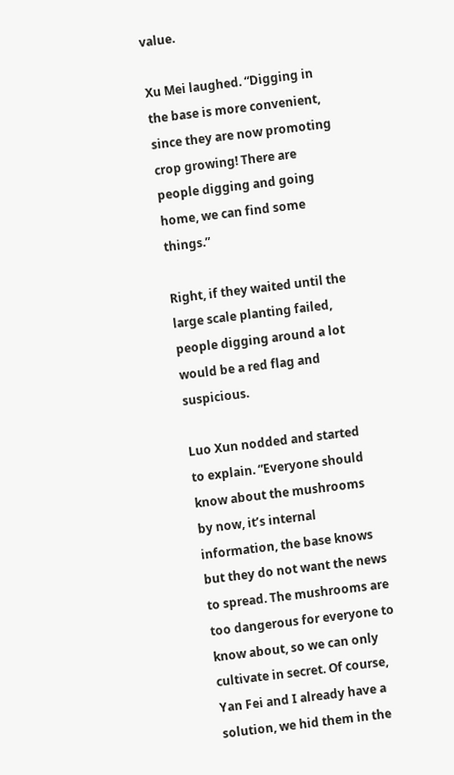value.

Xu Mei laughed. “Digging in the base is more convenient, since they are now promoting crop growing! There are people digging and going home, we can find some things.”

Right, if they waited until the large scale planting failed, people digging around a lot would be a red flag and suspicious.

Luo Xun nodded and started to explain. “Everyone should know about the mushrooms by now, it’s internal information, the base knows but they do not want the news to spread. The mushrooms are too dangerous for everyone to know about, so we can only cultivate in secret. Of course, Yan Fei and I already have a solution, we hid them in the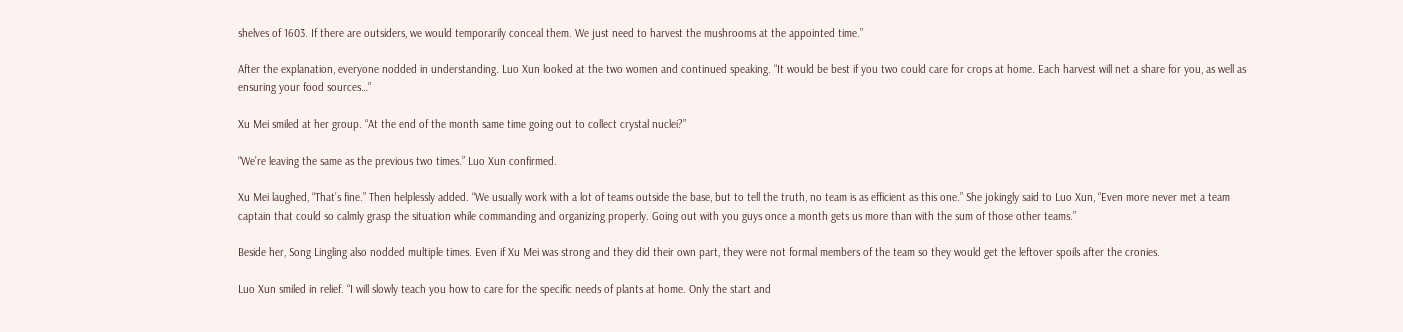shelves of 1603. If there are outsiders, we would temporarily conceal them. We just need to harvest the mushrooms at the appointed time.”

After the explanation, everyone nodded in understanding. Luo Xun looked at the two women and continued speaking. “It would be best if you two could care for crops at home. Each harvest will net a share for you, as well as ensuring your food sources…”

Xu Mei smiled at her group. “At the end of the month same time going out to collect crystal nuclei?”

“We’re leaving the same as the previous two times.” Luo Xun confirmed.

Xu Mei laughed, “That’s fine.” Then helplessly added. “We usually work with a lot of teams outside the base, but to tell the truth, no team is as efficient as this one.” She jokingly said to Luo Xun, “Even more never met a team captain that could so calmly grasp the situation while commanding and organizing properly. Going out with you guys once a month gets us more than with the sum of those other teams.”

Beside her, Song Lingling also nodded multiple times. Even if Xu Mei was strong and they did their own part, they were not formal members of the team so they would get the leftover spoils after the cronies.

Luo Xun smiled in relief. “I will slowly teach you how to care for the specific needs of plants at home. Only the start and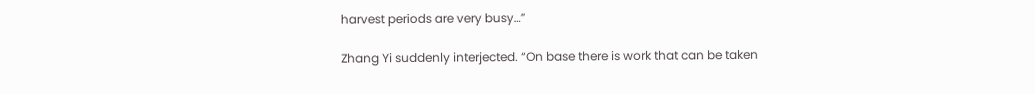harvest periods are very busy…”

Zhang Yi suddenly interjected. “On base there is work that can be taken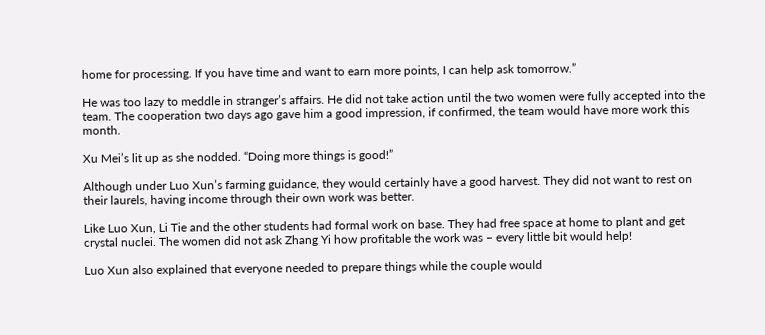home for processing. If you have time and want to earn more points, I can help ask tomorrow.”

He was too lazy to meddle in stranger’s affairs. He did not take action until the two women were fully accepted into the team. The cooperation two days ago gave him a good impression, if confirmed, the team would have more work this month.

Xu Mei’s lit up as she nodded. “Doing more things is good!”

Although under Luo Xun’s farming guidance, they would certainly have a good harvest. They did not want to rest on their laurels, having income through their own work was better.

Like Luo Xun, Li Tie and the other students had formal work on base. They had free space at home to plant and get crystal nuclei. The women did not ask Zhang Yi how profitable the work was – every little bit would help!

Luo Xun also explained that everyone needed to prepare things while the couple would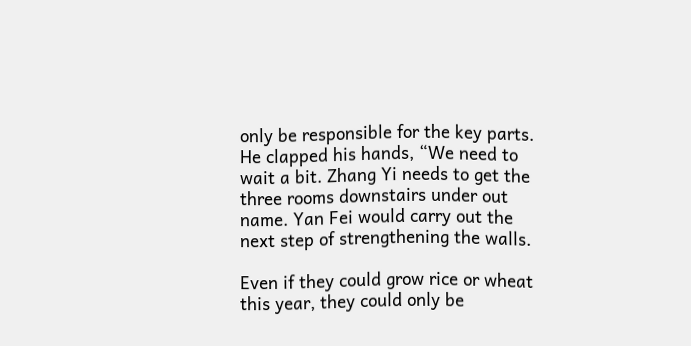only be responsible for the key parts. He clapped his hands, “We need to wait a bit. Zhang Yi needs to get the three rooms downstairs under out name. Yan Fei would carry out the next step of strengthening the walls.

Even if they could grow rice or wheat this year, they could only be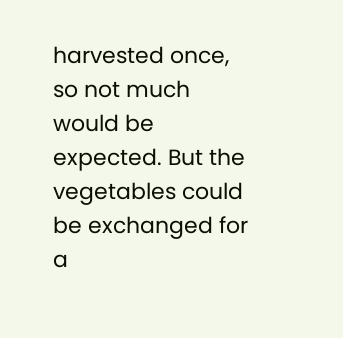harvested once, so not much would be expected. But the vegetables could be exchanged for a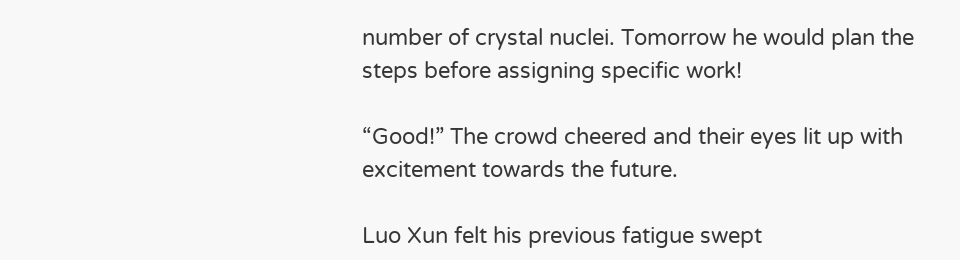number of crystal nuclei. Tomorrow he would plan the steps before assigning specific work!

“Good!” The crowd cheered and their eyes lit up with excitement towards the future.

Luo Xun felt his previous fatigue swept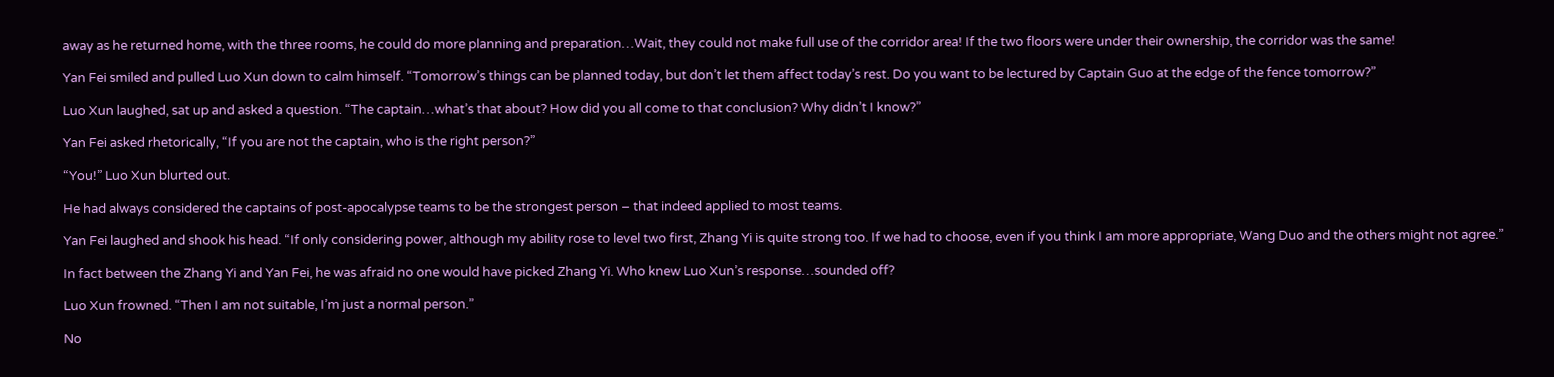away as he returned home, with the three rooms, he could do more planning and preparation…Wait, they could not make full use of the corridor area! If the two floors were under their ownership, the corridor was the same!

Yan Fei smiled and pulled Luo Xun down to calm himself. “Tomorrow’s things can be planned today, but don’t let them affect today’s rest. Do you want to be lectured by Captain Guo at the edge of the fence tomorrow?”

Luo Xun laughed, sat up and asked a question. “The captain…what’s that about? How did you all come to that conclusion? Why didn’t I know?”

Yan Fei asked rhetorically, “If you are not the captain, who is the right person?”

“You!” Luo Xun blurted out.

He had always considered the captains of post-apocalypse teams to be the strongest person – that indeed applied to most teams.

Yan Fei laughed and shook his head. “If only considering power, although my ability rose to level two first, Zhang Yi is quite strong too. If we had to choose, even if you think I am more appropriate, Wang Duo and the others might not agree.”

In fact between the Zhang Yi and Yan Fei, he was afraid no one would have picked Zhang Yi. Who knew Luo Xun’s response…sounded off?

Luo Xun frowned. “Then I am not suitable, I’m just a normal person.”

No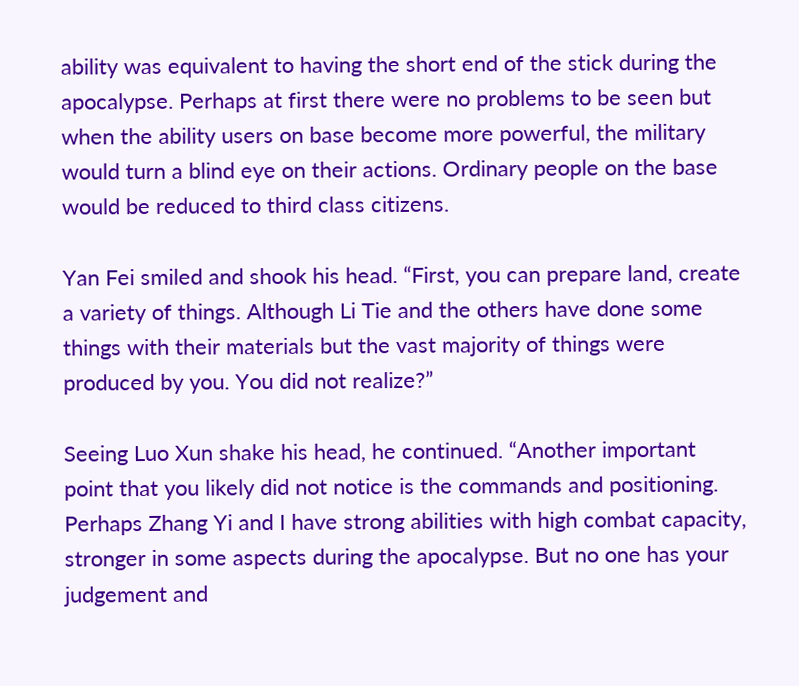ability was equivalent to having the short end of the stick during the apocalypse. Perhaps at first there were no problems to be seen but when the ability users on base become more powerful, the military would turn a blind eye on their actions. Ordinary people on the base would be reduced to third class citizens.

Yan Fei smiled and shook his head. “First, you can prepare land, create a variety of things. Although Li Tie and the others have done some things with their materials but the vast majority of things were produced by you. You did not realize?”

Seeing Luo Xun shake his head, he continued. “Another important point that you likely did not notice is the commands and positioning. Perhaps Zhang Yi and I have strong abilities with high combat capacity, stronger in some aspects during the apocalypse. But no one has your judgement and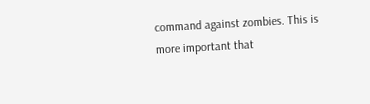command against zombies. This is more important that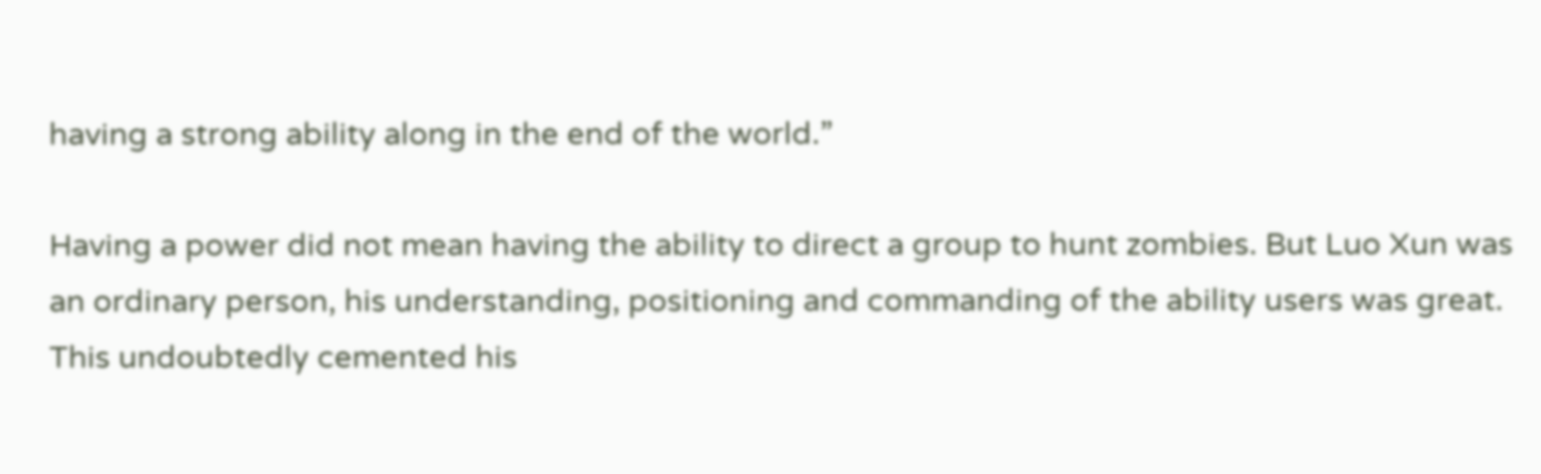having a strong ability along in the end of the world.”

Having a power did not mean having the ability to direct a group to hunt zombies. But Luo Xun was an ordinary person, his understanding, positioning and commanding of the ability users was great. This undoubtedly cemented his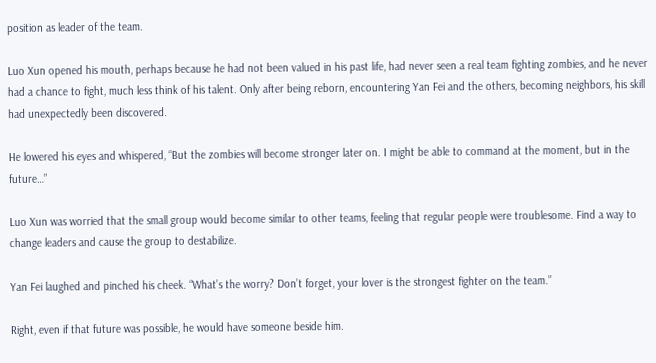position as leader of the team.

Luo Xun opened his mouth, perhaps because he had not been valued in his past life, had never seen a real team fighting zombies, and he never had a chance to fight, much less think of his talent. Only after being reborn, encountering Yan Fei and the others, becoming neighbors, his skill had unexpectedly been discovered.

He lowered his eyes and whispered, “But the zombies will become stronger later on. I might be able to command at the moment, but in the future…”

Luo Xun was worried that the small group would become similar to other teams, feeling that regular people were troublesome. Find a way to change leaders and cause the group to destabilize.

Yan Fei laughed and pinched his cheek. “What’s the worry? Don’t forget, your lover is the strongest fighter on the team.”

Right, even if that future was possible, he would have someone beside him.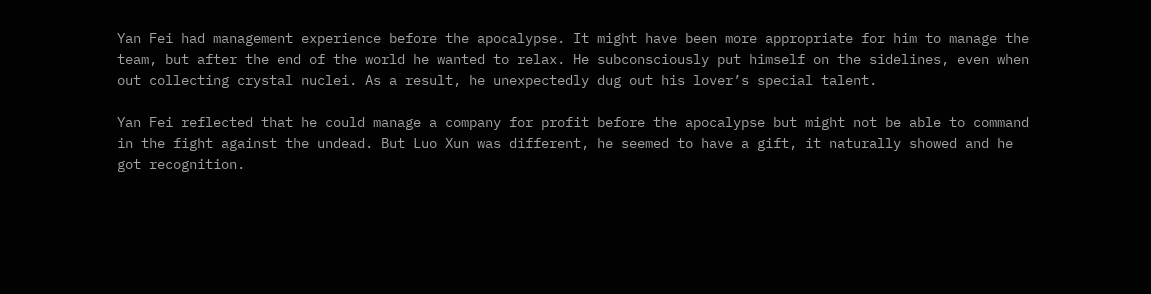Yan Fei had management experience before the apocalypse. It might have been more appropriate for him to manage the team, but after the end of the world he wanted to relax. He subconsciously put himself on the sidelines, even when out collecting crystal nuclei. As a result, he unexpectedly dug out his lover’s special talent.

Yan Fei reflected that he could manage a company for profit before the apocalypse but might not be able to command in the fight against the undead. But Luo Xun was different, he seemed to have a gift, it naturally showed and he got recognition.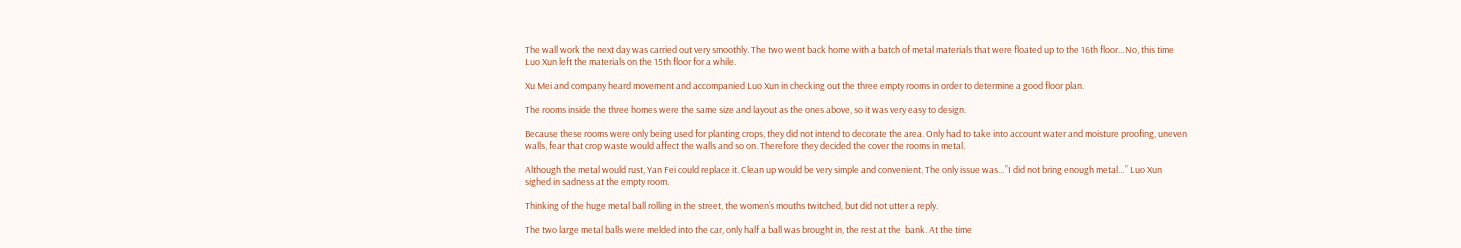The wall work the next day was carried out very smoothly. The two went back home with a batch of metal materials that were floated up to the 16th floor…No, this time Luo Xun left the materials on the 15th floor for a while.

Xu Mei and company heard movement and accompanied Luo Xun in checking out the three empty rooms in order to determine a good floor plan.

The rooms inside the three homes were the same size and layout as the ones above, so it was very easy to design.

Because these rooms were only being used for planting crops, they did not intend to decorate the area. Only had to take into account water and moisture proofing, uneven walls, fear that crop waste would affect the walls and so on. Therefore they decided the cover the rooms in metal.

Although the metal would rust, Yan Fei could replace it. Clean up would be very simple and convenient. The only issue was…”I did not bring enough metal…” Luo Xun sighed in sadness at the empty room.

Thinking of the huge metal ball rolling in the street, the women’s mouths twitched, but did not utter a reply.

The two large metal balls were melded into the car, only half a ball was brought in, the rest at the  bank. At the time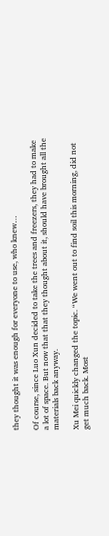they thought it was enough for everyone to use, who knew…

Of course, since Luo Xun decided to take the trees and freezers, they had to make a lot of space. But now that that they thought about it, should have brought all the materials back anyway.

Xu Mei quickly changed the topic. “We went out to find soil this morning, did not get much back. Most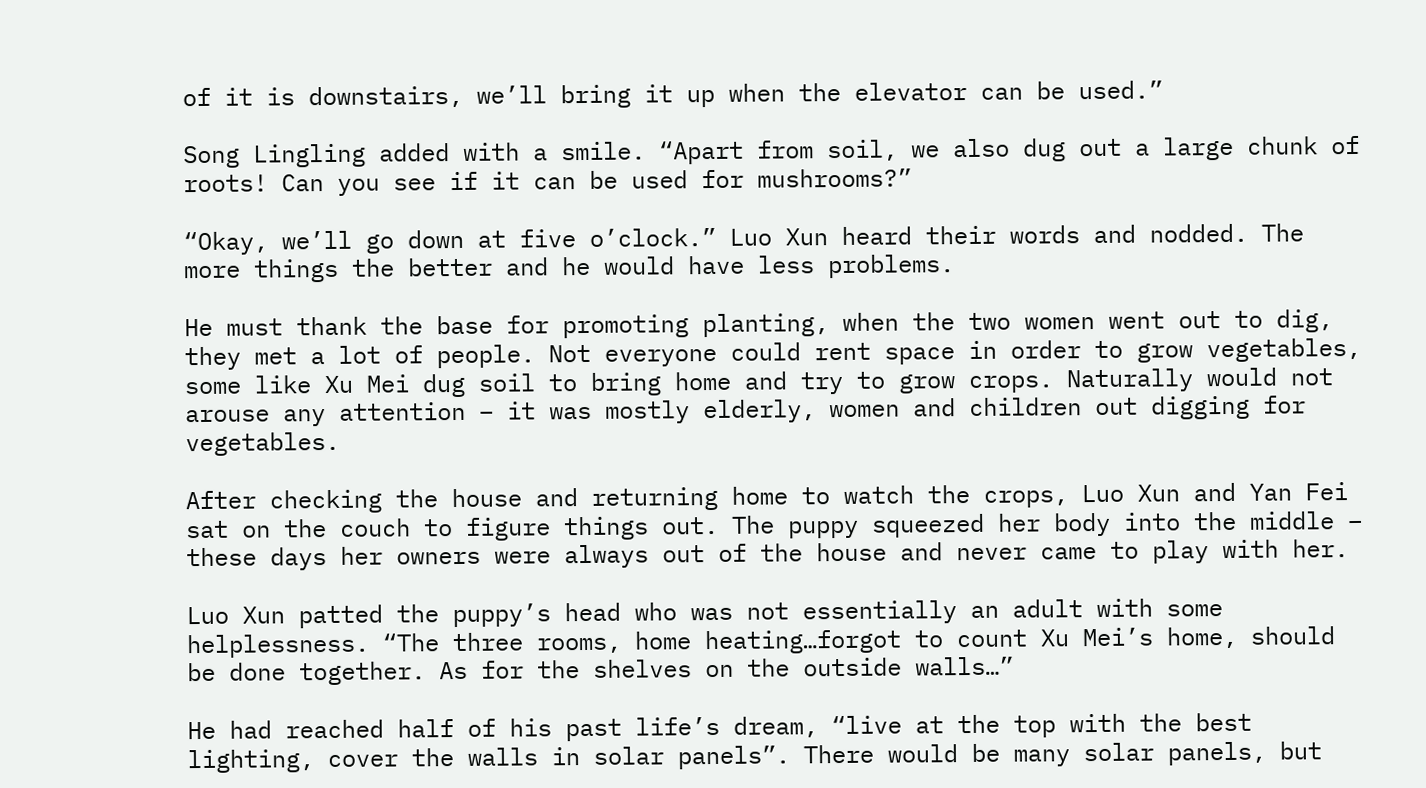of it is downstairs, we’ll bring it up when the elevator can be used.”

Song Lingling added with a smile. “Apart from soil, we also dug out a large chunk of roots! Can you see if it can be used for mushrooms?”

“Okay, we’ll go down at five o’clock.” Luo Xun heard their words and nodded. The more things the better and he would have less problems.

He must thank the base for promoting planting, when the two women went out to dig, they met a lot of people. Not everyone could rent space in order to grow vegetables, some like Xu Mei dug soil to bring home and try to grow crops. Naturally would not arouse any attention – it was mostly elderly, women and children out digging for vegetables.

After checking the house and returning home to watch the crops, Luo Xun and Yan Fei sat on the couch to figure things out. The puppy squeezed her body into the middle – these days her owners were always out of the house and never came to play with her.

Luo Xun patted the puppy’s head who was not essentially an adult with some helplessness. “The three rooms, home heating…forgot to count Xu Mei’s home, should be done together. As for the shelves on the outside walls…”

He had reached half of his past life’s dream, “live at the top with the best lighting, cover the walls in solar panels”. There would be many solar panels, but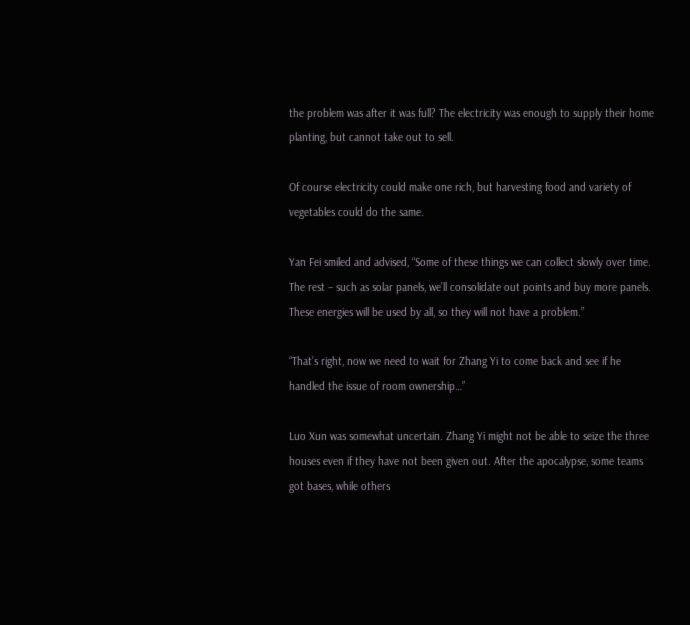the problem was after it was full? The electricity was enough to supply their home planting, but cannot take out to sell.

Of course electricity could make one rich, but harvesting food and variety of vegetables could do the same.

Yan Fei smiled and advised, “Some of these things we can collect slowly over time. The rest – such as solar panels, we’ll consolidate out points and buy more panels. These energies will be used by all, so they will not have a problem.”

“That’s right, now we need to wait for Zhang Yi to come back and see if he handled the issue of room ownership…”

Luo Xun was somewhat uncertain. Zhang Yi might not be able to seize the three houses even if they have not been given out. After the apocalypse, some teams got bases, while others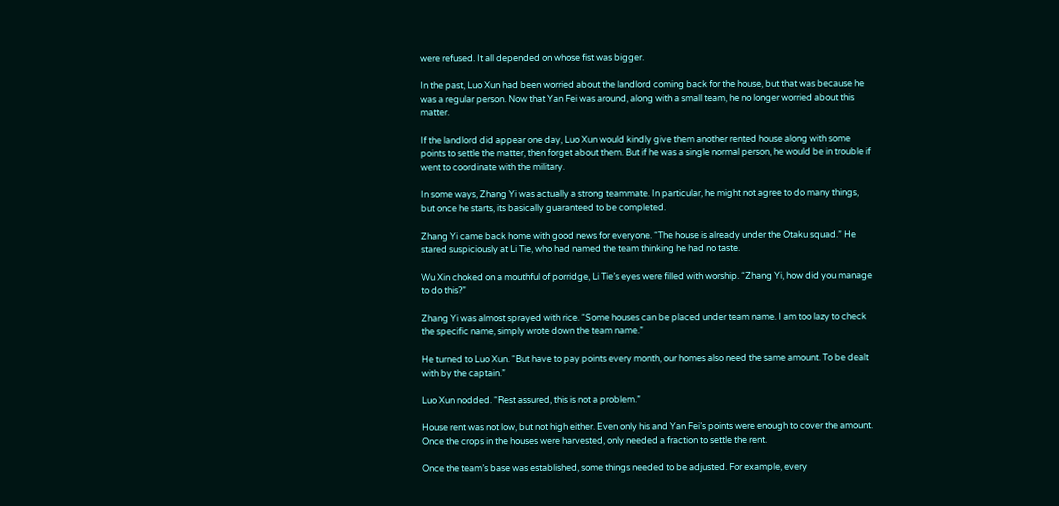were refused. It all depended on whose fist was bigger.

In the past, Luo Xun had been worried about the landlord coming back for the house, but that was because he was a regular person. Now that Yan Fei was around, along with a small team, he no longer worried about this matter.

If the landlord did appear one day, Luo Xun would kindly give them another rented house along with some points to settle the matter, then forget about them. But if he was a single normal person, he would be in trouble if went to coordinate with the military.

In some ways, Zhang Yi was actually a strong teammate. In particular, he might not agree to do many things, but once he starts, its basically guaranteed to be completed.

Zhang Yi came back home with good news for everyone. “The house is already under the Otaku squad.” He stared suspiciously at Li Tie, who had named the team thinking he had no taste.

Wu Xin choked on a mouthful of porridge, Li Tie’s eyes were filled with worship. “Zhang Yi, how did you manage to do this?”

Zhang Yi was almost sprayed with rice. “Some houses can be placed under team name. I am too lazy to check the specific name, simply wrote down the team name.”

He turned to Luo Xun. “But have to pay points every month, our homes also need the same amount. To be dealt with by the captain.”

Luo Xun nodded. “Rest assured, this is not a problem.”

House rent was not low, but not high either. Even only his and Yan Fei’s points were enough to cover the amount. Once the crops in the houses were harvested, only needed a fraction to settle the rent.

Once the team’s base was established, some things needed to be adjusted. For example, every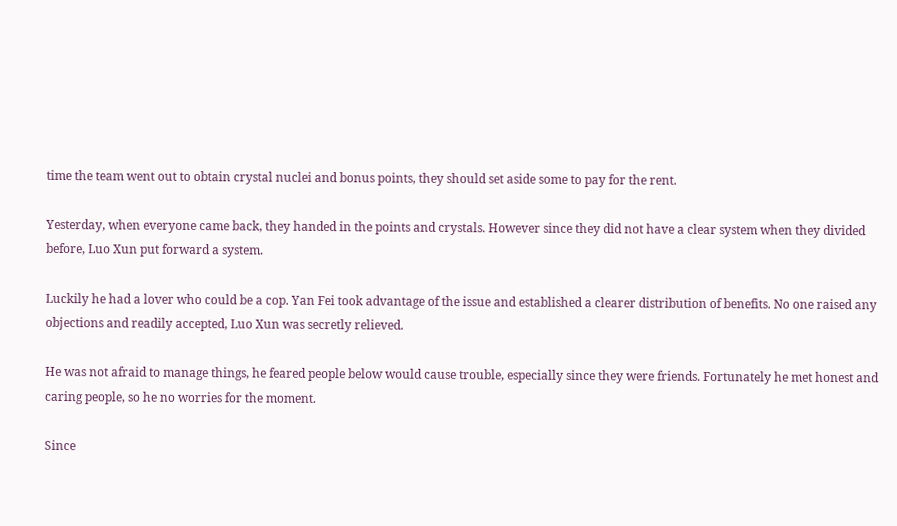time the team went out to obtain crystal nuclei and bonus points, they should set aside some to pay for the rent.

Yesterday, when everyone came back, they handed in the points and crystals. However since they did not have a clear system when they divided before, Luo Xun put forward a system.

Luckily he had a lover who could be a cop. Yan Fei took advantage of the issue and established a clearer distribution of benefits. No one raised any objections and readily accepted, Luo Xun was secretly relieved.

He was not afraid to manage things, he feared people below would cause trouble, especially since they were friends. Fortunately he met honest and caring people, so he no worries for the moment.

Since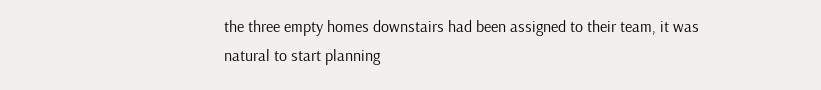the three empty homes downstairs had been assigned to their team, it was natural to start planning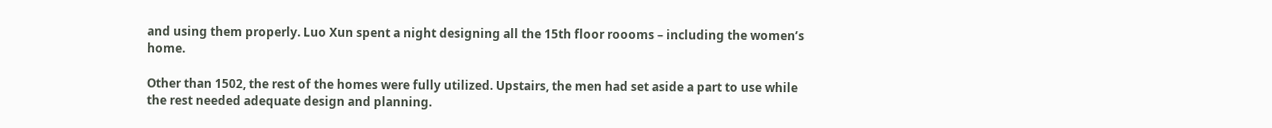and using them properly. Luo Xun spent a night designing all the 15th floor roooms – including the women’s home.

Other than 1502, the rest of the homes were fully utilized. Upstairs, the men had set aside a part to use while the rest needed adequate design and planning.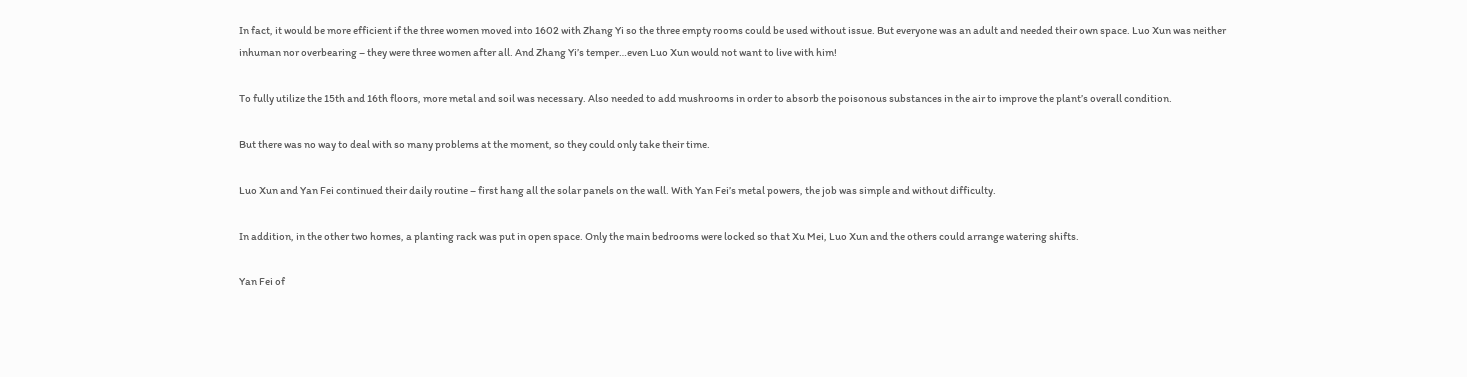In fact, it would be more efficient if the three women moved into 1602 with Zhang Yi so the three empty rooms could be used without issue. But everyone was an adult and needed their own space. Luo Xun was neither inhuman nor overbearing – they were three women after all. And Zhang Yi’s temper…even Luo Xun would not want to live with him!

To fully utilize the 15th and 16th floors, more metal and soil was necessary. Also needed to add mushrooms in order to absorb the poisonous substances in the air to improve the plant’s overall condition.

But there was no way to deal with so many problems at the moment, so they could only take their time.

Luo Xun and Yan Fei continued their daily routine – first hang all the solar panels on the wall. With Yan Fei’s metal powers, the job was simple and without difficulty.

In addition, in the other two homes, a planting rack was put in open space. Only the main bedrooms were locked so that Xu Mei, Luo Xun and the others could arrange watering shifts.

Yan Fei of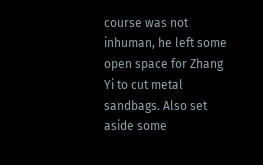course was not inhuman, he left some open space for Zhang Yi to cut metal sandbags. Also set aside some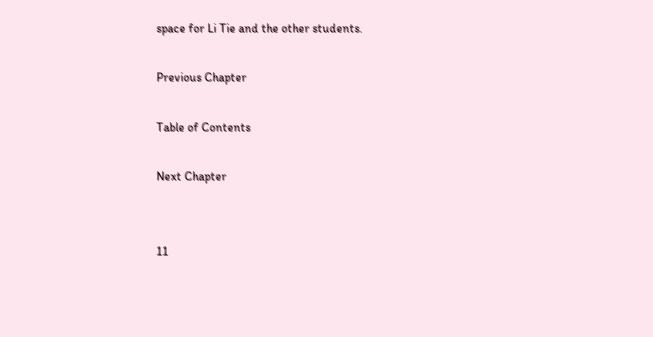space for Li Tie and the other students.

Previous Chapter

Table of Contents

Next Chapter


11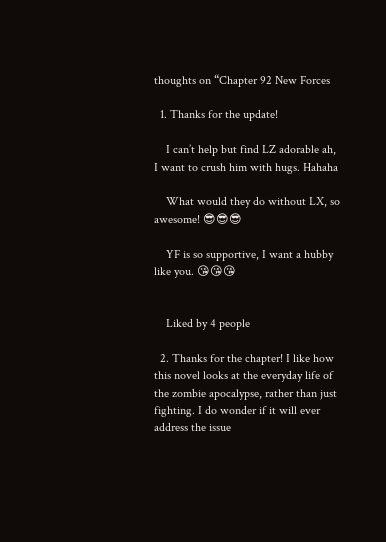thoughts on “Chapter 92 New Forces

  1. Thanks for the update!

    I can’t help but find LZ adorable ah, I want to crush him with hugs. Hahaha

    What would they do without LX, so awesome! 😎😎😎

    YF is so supportive, I want a hubby like you. 😘😘😘


    Liked by 4 people

  2. Thanks for the chapter! I like how this novel looks at the everyday life of the zombie apocalypse, rather than just fighting. I do wonder if it will ever address the issue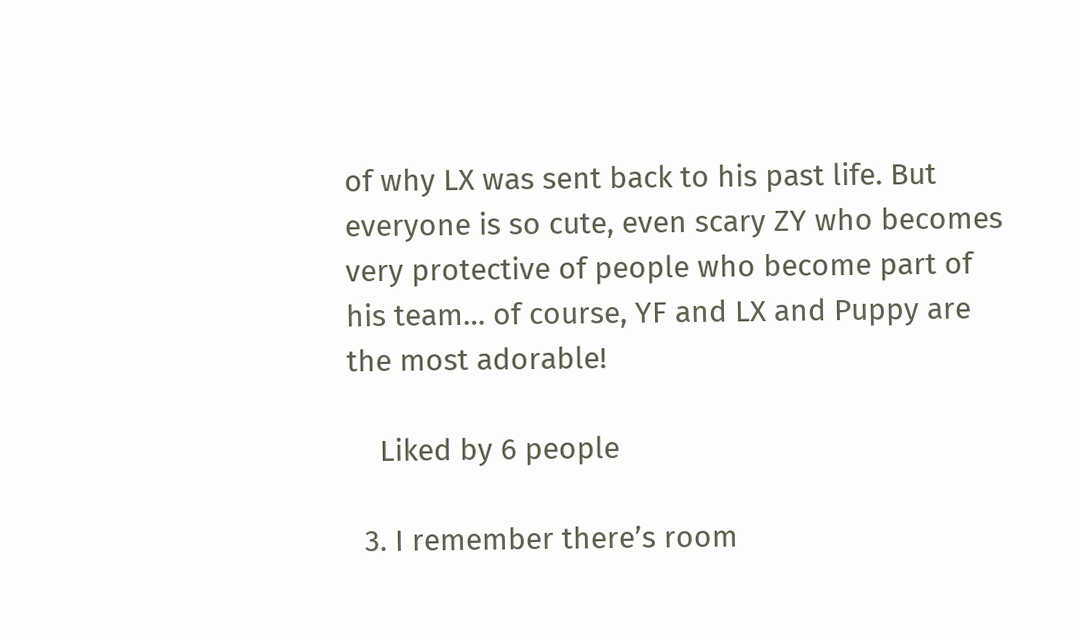of why LX was sent back to his past life. But everyone is so cute, even scary ZY who becomes very protective of people who become part of his team… of course, YF and LX and Puppy are the most adorable!

    Liked by 6 people

  3. I remember there’s room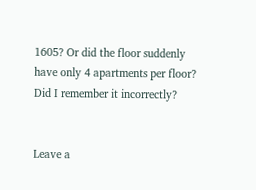1605? Or did the floor suddenly have only 4 apartments per floor? Did I remember it incorrectly?


Leave a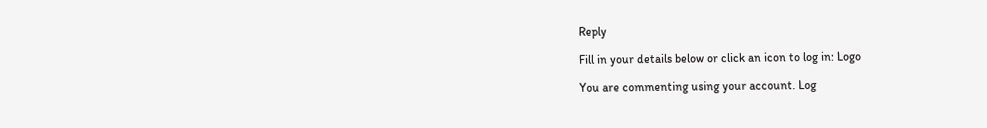Reply

Fill in your details below or click an icon to log in: Logo

You are commenting using your account. Log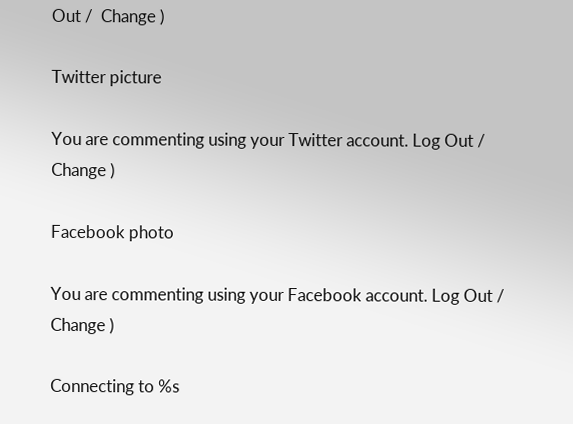Out /  Change )

Twitter picture

You are commenting using your Twitter account. Log Out /  Change )

Facebook photo

You are commenting using your Facebook account. Log Out /  Change )

Connecting to %s